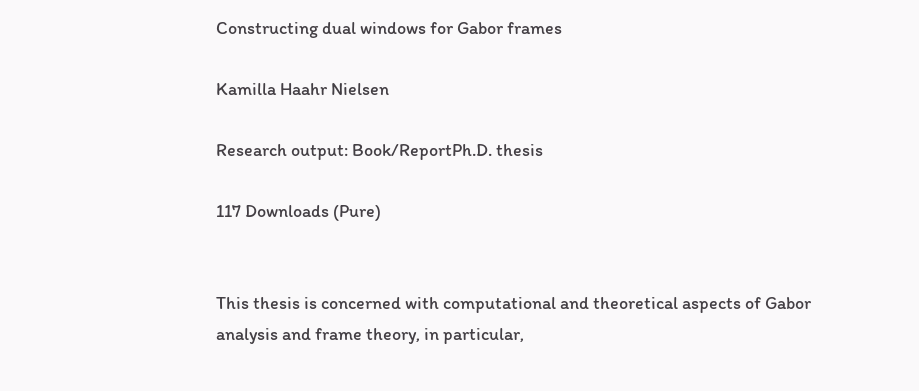Constructing dual windows for Gabor frames

Kamilla Haahr Nielsen

Research output: Book/ReportPh.D. thesis

117 Downloads (Pure)


This thesis is concerned with computational and theoretical aspects of Gabor analysis and frame theory, in particular,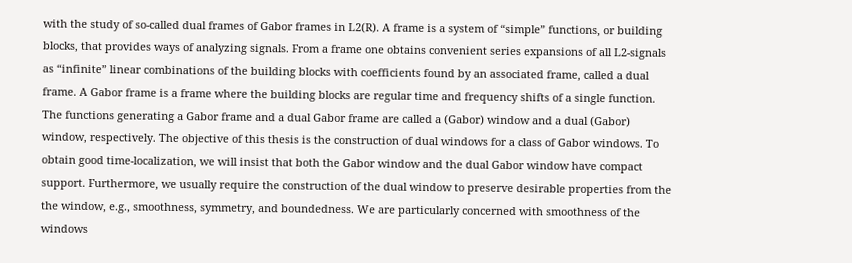with the study of so-called dual frames of Gabor frames in L2(R). A frame is a system of “simple” functions, or building blocks, that provides ways of analyzing signals. From a frame one obtains convenient series expansions of all L2-signals as “infinite” linear combinations of the building blocks with coefficients found by an associated frame, called a dual frame. A Gabor frame is a frame where the building blocks are regular time and frequency shifts of a single function. The functions generating a Gabor frame and a dual Gabor frame are called a (Gabor) window and a dual (Gabor) window, respectively. The objective of this thesis is the construction of dual windows for a class of Gabor windows. To obtain good time-localization, we will insist that both the Gabor window and the dual Gabor window have compact support. Furthermore, we usually require the construction of the dual window to preserve desirable properties from the the window, e.g., smoothness, symmetry, and boundedness. We are particularly concerned with smoothness of the windows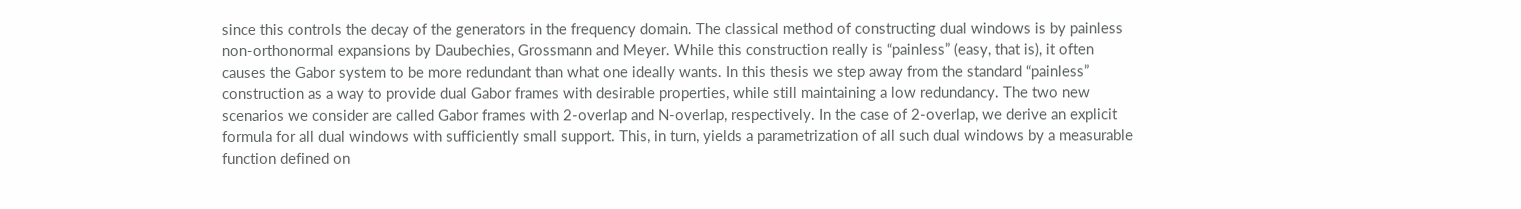since this controls the decay of the generators in the frequency domain. The classical method of constructing dual windows is by painless non-orthonormal expansions by Daubechies, Grossmann and Meyer. While this construction really is “painless” (easy, that is), it often causes the Gabor system to be more redundant than what one ideally wants. In this thesis we step away from the standard “painless” construction as a way to provide dual Gabor frames with desirable properties, while still maintaining a low redundancy. The two new scenarios we consider are called Gabor frames with 2-overlap and N-overlap, respectively. In the case of 2-overlap, we derive an explicit formula for all dual windows with sufficiently small support. This, in turn, yields a parametrization of all such dual windows by a measurable function defined on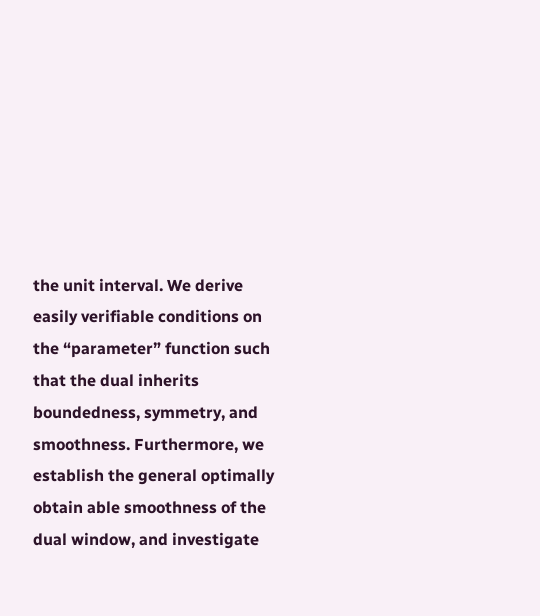the unit interval. We derive easily verifiable conditions on the “parameter” function such that the dual inherits boundedness, symmetry, and smoothness. Furthermore, we establish the general optimally obtain able smoothness of the dual window, and investigate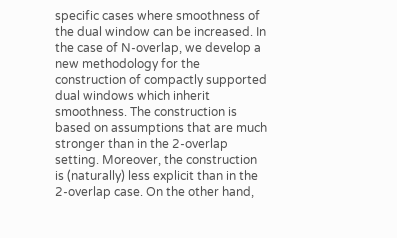specific cases where smoothness of the dual window can be increased. In the case of N-overlap, we develop a new methodology for the construction of compactly supported dual windows which inherit smoothness. The construction is based on assumptions that are much stronger than in the 2-overlap setting. Moreover, the construction is (naturally) less explicit than in the 2-overlap case. On the other hand,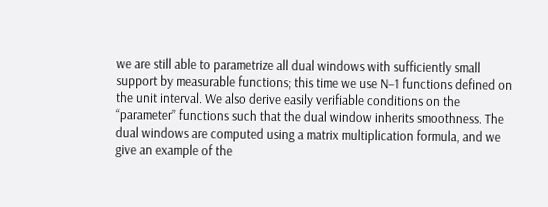we are still able to parametrize all dual windows with sufficiently small support by measurable functions; this time we use N−1 functions defined on the unit interval. We also derive easily verifiable conditions on the “parameter” functions such that the dual window inherits smoothness. The dual windows are computed using a matrix multiplication formula, and we give an example of the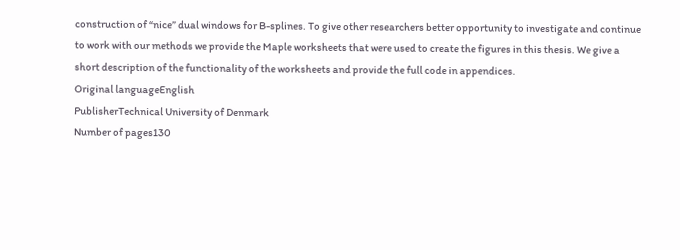construction of “nice” dual windows for B-splines. To give other researchers better opportunity to investigate and continue to work with our methods we provide the Maple worksheets that were used to create the figures in this thesis. We give a short description of the functionality of the worksheets and provide the full code in appendices.
Original languageEnglish
PublisherTechnical University of Denmark
Number of pages130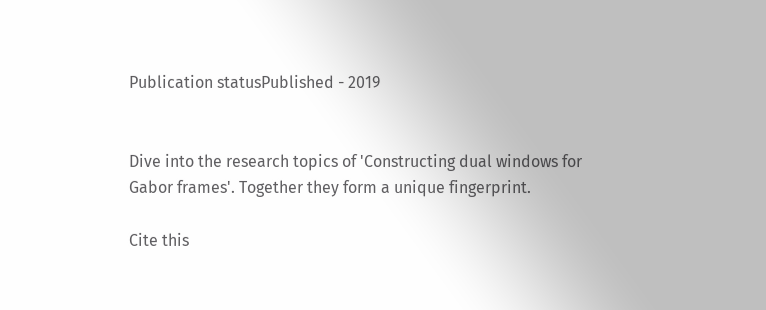Publication statusPublished - 2019


Dive into the research topics of 'Constructing dual windows for Gabor frames'. Together they form a unique fingerprint.

Cite this